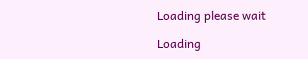Loading please wait

Loading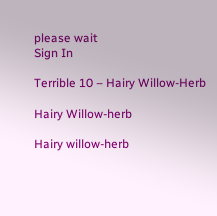please wait
Sign In

Terrible 10 – Hairy Willow-Herb

Hairy Willow-herb

Hairy willow-herb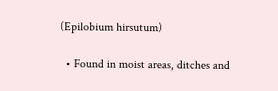(Epilobium hirsutum)

  • Found in moist areas, ditches and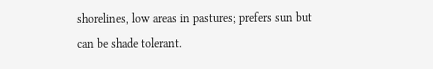shorelines, low areas in pastures; prefers sun but can be shade tolerant.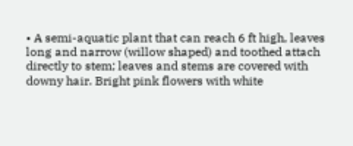• A semi-aquatic plant that can reach 6 ft high, leaves long and narrow (willow shaped) and toothed attach directly to stem; leaves and stems are covered with downy hair. Bright pink flowers with white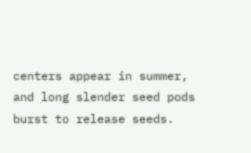centers appear in summer, and long slender seed pods burst to release seeds.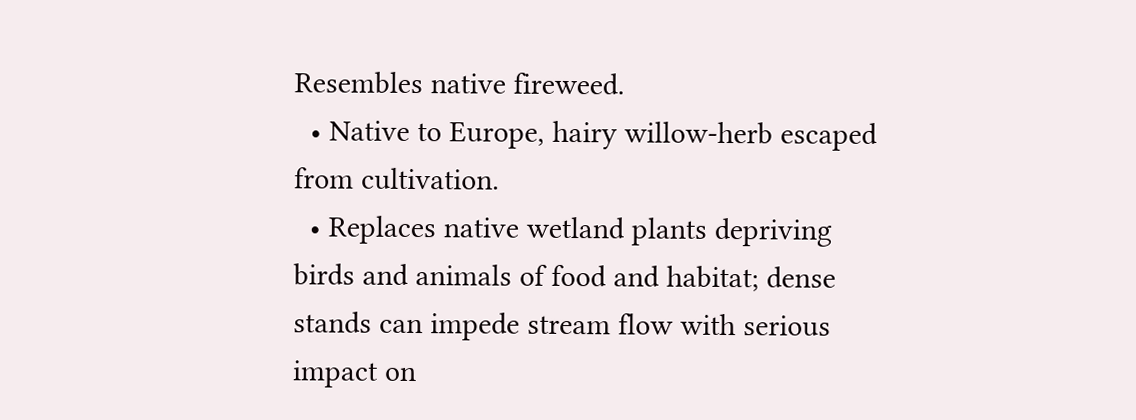Resembles native fireweed.
  • Native to Europe, hairy willow-herb escaped from cultivation.
  • Replaces native wetland plants depriving birds and animals of food and habitat; dense stands can impede stream flow with serious impact on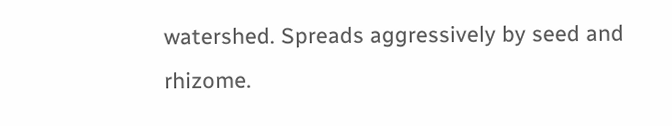watershed. Spreads aggressively by seed and rhizome.